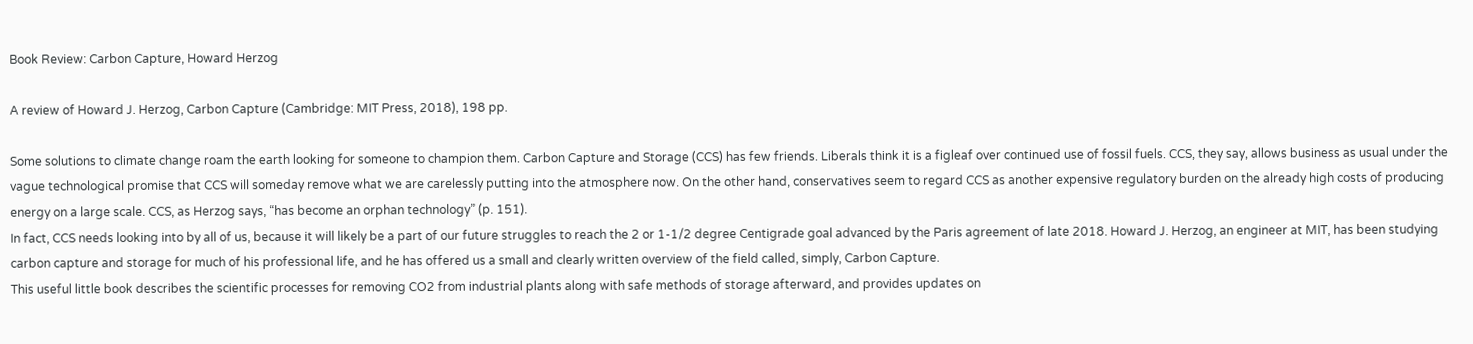Book Review: Carbon Capture, Howard Herzog

A review of Howard J. Herzog, Carbon Capture (Cambridge: MIT Press, 2018), 198 pp.

Some solutions to climate change roam the earth looking for someone to champion them. Carbon Capture and Storage (CCS) has few friends. Liberals think it is a figleaf over continued use of fossil fuels. CCS, they say, allows business as usual under the vague technological promise that CCS will someday remove what we are carelessly putting into the atmosphere now. On the other hand, conservatives seem to regard CCS as another expensive regulatory burden on the already high costs of producing energy on a large scale. CCS, as Herzog says, “has become an orphan technology” (p. 151).
In fact, CCS needs looking into by all of us, because it will likely be a part of our future struggles to reach the 2 or 1-1/2 degree Centigrade goal advanced by the Paris agreement of late 2018. Howard J. Herzog, an engineer at MIT, has been studying carbon capture and storage for much of his professional life, and he has offered us a small and clearly written overview of the field called, simply, Carbon Capture.
This useful little book describes the scientific processes for removing CO2 from industrial plants along with safe methods of storage afterward, and provides updates on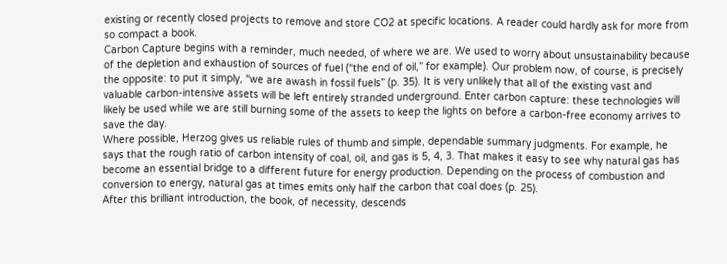existing or recently closed projects to remove and store CO2 at specific locations. A reader could hardly ask for more from so compact a book.
Carbon Capture begins with a reminder, much needed, of where we are. We used to worry about unsustainability because of the depletion and exhaustion of sources of fuel (“the end of oil,” for example). Our problem now, of course, is precisely the opposite: to put it simply, “we are awash in fossil fuels” (p. 35). It is very unlikely that all of the existing vast and valuable carbon-intensive assets will be left entirely stranded underground. Enter carbon capture: these technologies will likely be used while we are still burning some of the assets to keep the lights on before a carbon-free economy arrives to save the day.
Where possible, Herzog gives us reliable rules of thumb and simple, dependable summary judgments. For example, he says that the rough ratio of carbon intensity of coal, oil, and gas is 5, 4, 3. That makes it easy to see why natural gas has become an essential bridge to a different future for energy production. Depending on the process of combustion and conversion to energy, natural gas at times emits only half the carbon that coal does (p. 25).
After this brilliant introduction, the book, of necessity, descends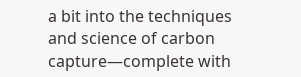a bit into the techniques and science of carbon capture—complete with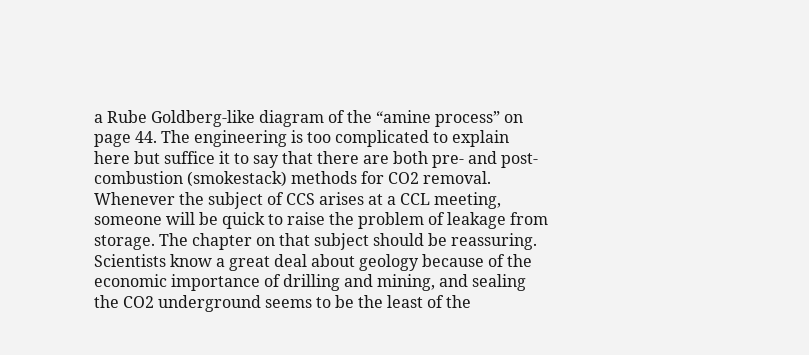a Rube Goldberg-like diagram of the “amine process” on page 44. The engineering is too complicated to explain here but suffice it to say that there are both pre- and post- combustion (smokestack) methods for CO2 removal.
Whenever the subject of CCS arises at a CCL meeting, someone will be quick to raise the problem of leakage from storage. The chapter on that subject should be reassuring. Scientists know a great deal about geology because of the economic importance of drilling and mining, and sealing the CO2 underground seems to be the least of the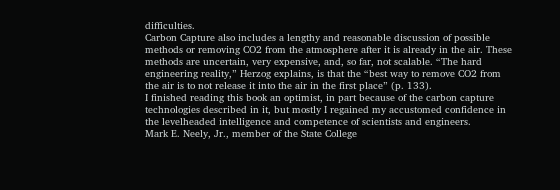difficulties.
Carbon Capture also includes a lengthy and reasonable discussion of possible methods or removing CO2 from the atmosphere after it is already in the air. These methods are uncertain, very expensive, and, so far, not scalable. “The hard engineering reality,” Herzog explains, is that the “best way to remove CO2 from the air is to not release it into the air in the first place” (p. 133).
I finished reading this book an optimist, in part because of the carbon capture technologies described in it, but mostly I regained my accustomed confidence in the levelheaded intelligence and competence of scientists and engineers.
Mark E. Neely, Jr., member of the State College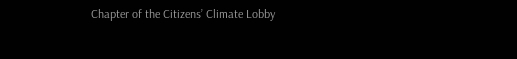Chapter of the Citizens’ Climate Lobby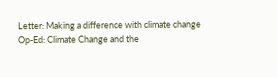Letter: Making a difference with climate change
Op-Ed: Climate Change and the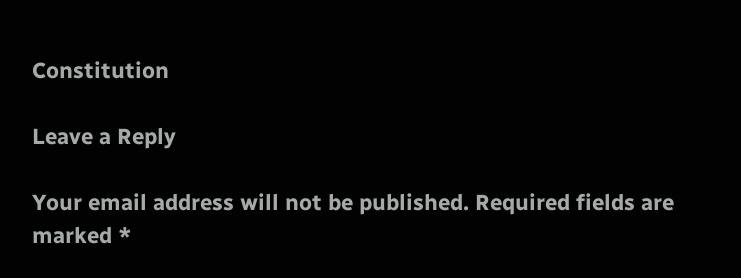Constitution

Leave a Reply

Your email address will not be published. Required fields are marked *